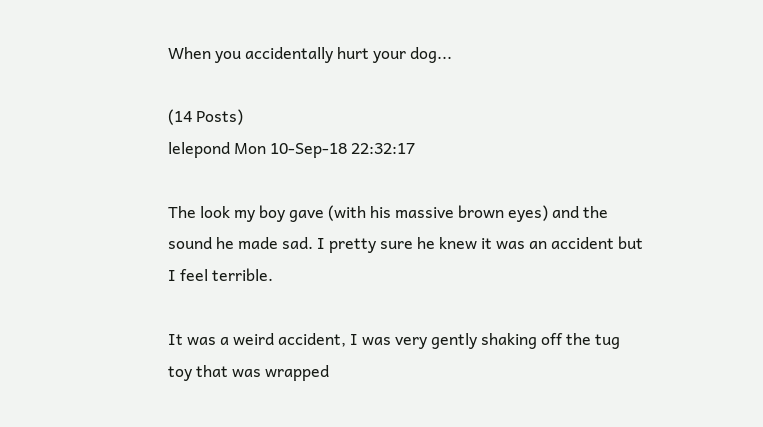When you accidentally hurt your dog...

(14 Posts)
lelepond Mon 10-Sep-18 22:32:17

The look my boy gave (with his massive brown eyes) and the sound he made sad. I pretty sure he knew it was an accident but I feel terrible.

It was a weird accident, I was very gently shaking off the tug toy that was wrapped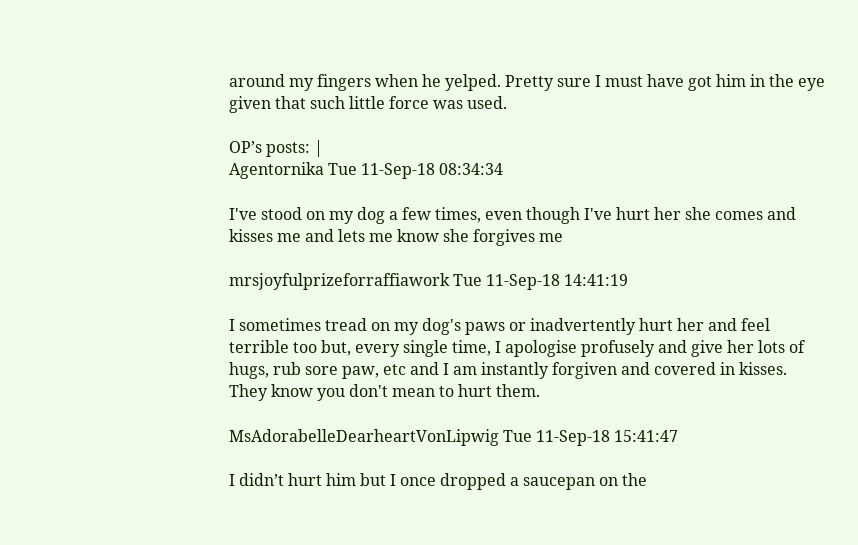around my fingers when he yelped. Pretty sure I must have got him in the eye given that such little force was used.

OP’s posts: |
Agentornika Tue 11-Sep-18 08:34:34

I've stood on my dog a few times, even though I've hurt her she comes and kisses me and lets me know she forgives me

mrsjoyfulprizeforraffiawork Tue 11-Sep-18 14:41:19

I sometimes tread on my dog's paws or inadvertently hurt her and feel terrible too but, every single time, I apologise profusely and give her lots of hugs, rub sore paw, etc and I am instantly forgiven and covered in kisses. They know you don't mean to hurt them.

MsAdorabelleDearheartVonLipwig Tue 11-Sep-18 15:41:47

I didn’t hurt him but I once dropped a saucepan on the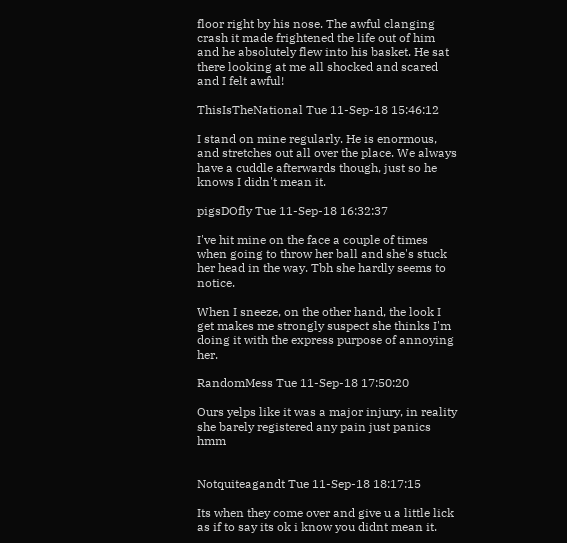floor right by his nose. The awful clanging crash it made frightened the life out of him and he absolutely flew into his basket. He sat there looking at me all shocked and scared and I felt awful!

ThisIsTheNational Tue 11-Sep-18 15:46:12

I stand on mine regularly. He is enormous, and stretches out all over the place. We always have a cuddle afterwards though, just so he knows I didn't mean it.

pigsDOfly Tue 11-Sep-18 16:32:37

I've hit mine on the face a couple of times when going to throw her ball and she's stuck her head in the way. Tbh she hardly seems to notice.

When I sneeze, on the other hand, the look I get makes me strongly suspect she thinks I'm doing it with the express purpose of annoying her.

RandomMess Tue 11-Sep-18 17:50:20

Ours yelps like it was a major injury, in reality she barely registered any pain just panics hmm


Notquiteagandt Tue 11-Sep-18 18:17:15

Its when they come over and give u a little lick as if to say its ok i know you didnt mean it.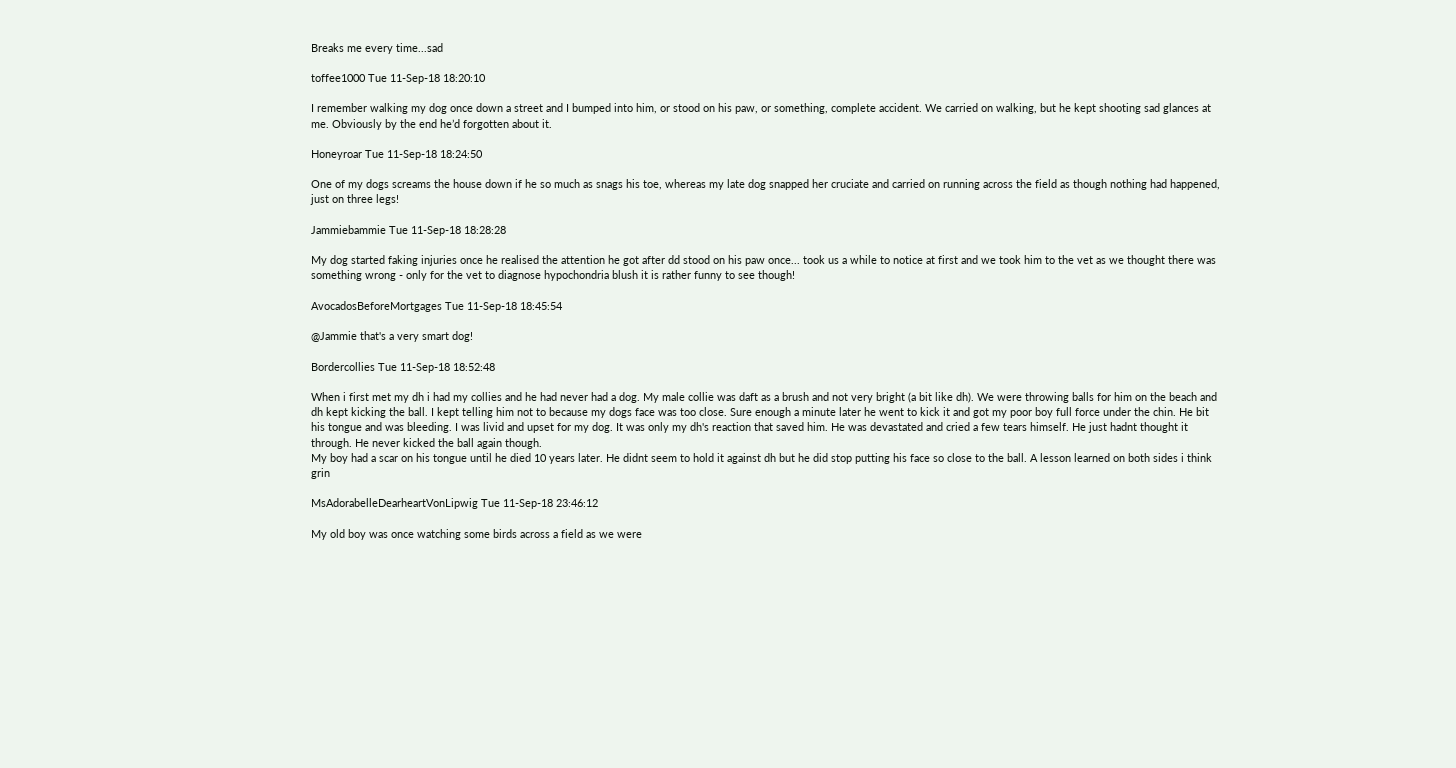Breaks me every time...sad

toffee1000 Tue 11-Sep-18 18:20:10

I remember walking my dog once down a street and I bumped into him, or stood on his paw, or something, complete accident. We carried on walking, but he kept shooting sad glances at me. Obviously by the end he’d forgotten about it.

Honeyroar Tue 11-Sep-18 18:24:50

One of my dogs screams the house down if he so much as snags his toe, whereas my late dog snapped her cruciate and carried on running across the field as though nothing had happened, just on three legs!

Jammiebammie Tue 11-Sep-18 18:28:28

My dog started faking injuries once he realised the attention he got after dd stood on his paw once... took us a while to notice at first and we took him to the vet as we thought there was something wrong - only for the vet to diagnose hypochondria blush it is rather funny to see though!

AvocadosBeforeMortgages Tue 11-Sep-18 18:45:54

@Jammie that's a very smart dog!

Bordercollies Tue 11-Sep-18 18:52:48

When i first met my dh i had my collies and he had never had a dog. My male collie was daft as a brush and not very bright (a bit like dh). We were throwing balls for him on the beach and dh kept kicking the ball. I kept telling him not to because my dogs face was too close. Sure enough a minute later he went to kick it and got my poor boy full force under the chin. He bit his tongue and was bleeding. I was livid and upset for my dog. It was only my dh's reaction that saved him. He was devastated and cried a few tears himself. He just hadnt thought it through. He never kicked the ball again though.
My boy had a scar on his tongue until he died 10 years later. He didnt seem to hold it against dh but he did stop putting his face so close to the ball. A lesson learned on both sides i think grin

MsAdorabelleDearheartVonLipwig Tue 11-Sep-18 23:46:12

My old boy was once watching some birds across a field as we were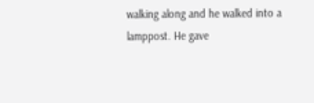walking along and he walked into a lamppost. He gave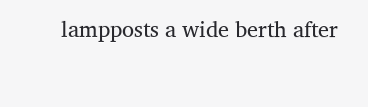lampposts a wide berth after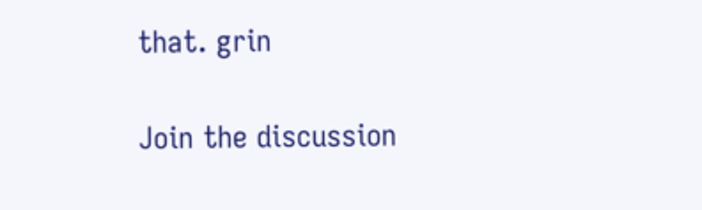that. grin

Join the discussion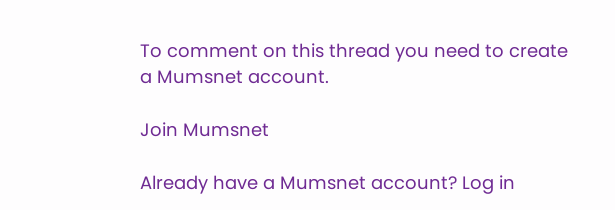To comment on this thread you need to create a Mumsnet account.

Join Mumsnet

Already have a Mumsnet account? Log in